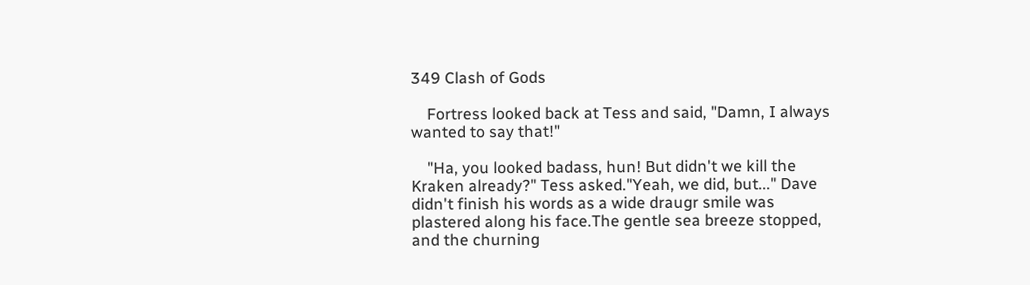349 Clash of Gods

    Fortress looked back at Tess and said, "Damn, I always wanted to say that!"

    "Ha, you looked badass, hun! But didn't we kill the Kraken already?" Tess asked."Yeah, we did, but..." Dave didn't finish his words as a wide draugr smile was plastered along his face.The gentle sea breeze stopped, and the churning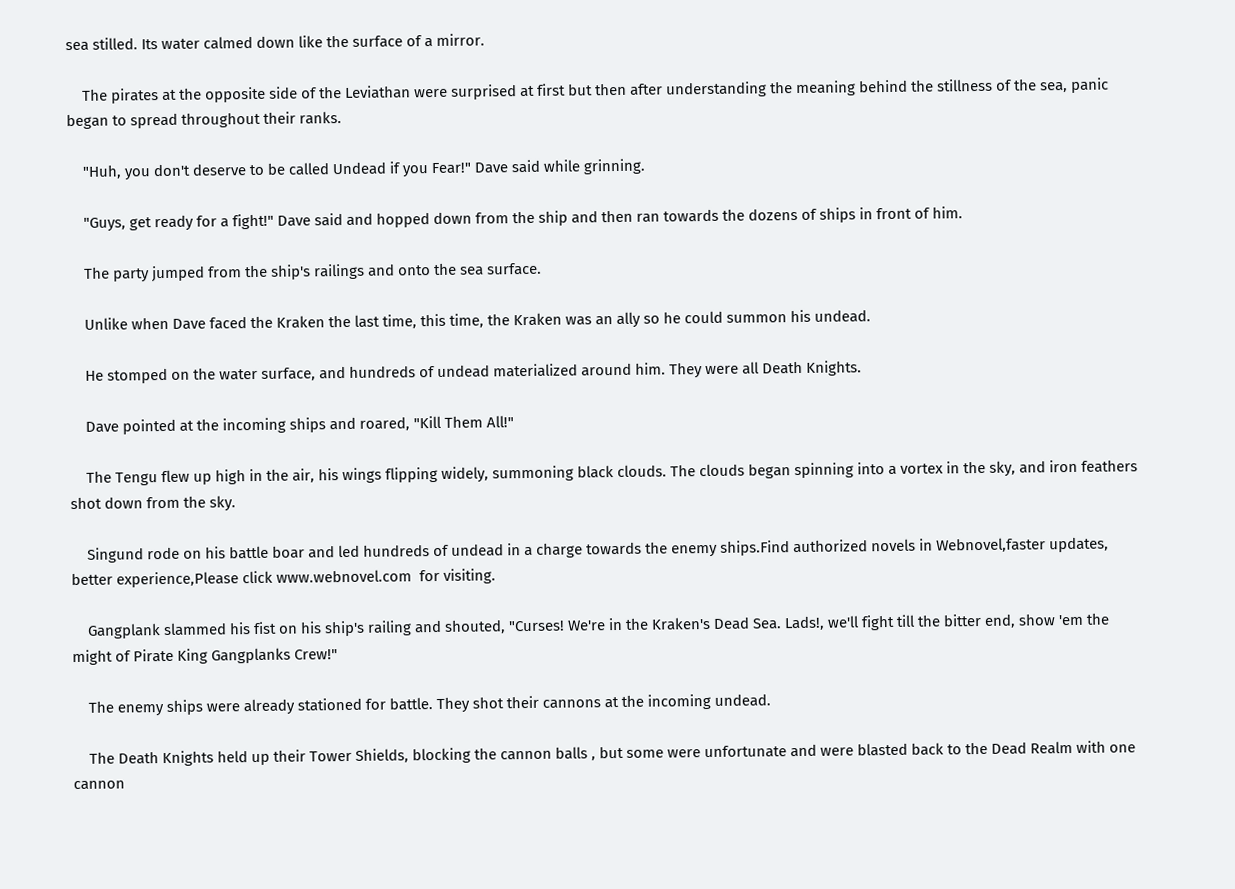sea stilled. Its water calmed down like the surface of a mirror.

    The pirates at the opposite side of the Leviathan were surprised at first but then after understanding the meaning behind the stillness of the sea, panic began to spread throughout their ranks.

    "Huh, you don't deserve to be called Undead if you Fear!" Dave said while grinning.

    "Guys, get ready for a fight!" Dave said and hopped down from the ship and then ran towards the dozens of ships in front of him.

    The party jumped from the ship's railings and onto the sea surface.

    Unlike when Dave faced the Kraken the last time, this time, the Kraken was an ally so he could summon his undead.

    He stomped on the water surface, and hundreds of undead materialized around him. They were all Death Knights.

    Dave pointed at the incoming ships and roared, "Kill Them All!"

    The Tengu flew up high in the air, his wings flipping widely, summoning black clouds. The clouds began spinning into a vortex in the sky, and iron feathers shot down from the sky.

    Singund rode on his battle boar and led hundreds of undead in a charge towards the enemy ships.Find authorized novels in Webnovel,faster updates, better experience,Please click www.webnovel.com  for visiting.

    Gangplank slammed his fist on his ship's railing and shouted, "Curses! We're in the Kraken's Dead Sea. Lads!, we'll fight till the bitter end, show 'em the might of Pirate King Gangplanks Crew!"

    The enemy ships were already stationed for battle. They shot their cannons at the incoming undead.

    The Death Knights held up their Tower Shields, blocking the cannon balls , but some were unfortunate and were blasted back to the Dead Realm with one cannon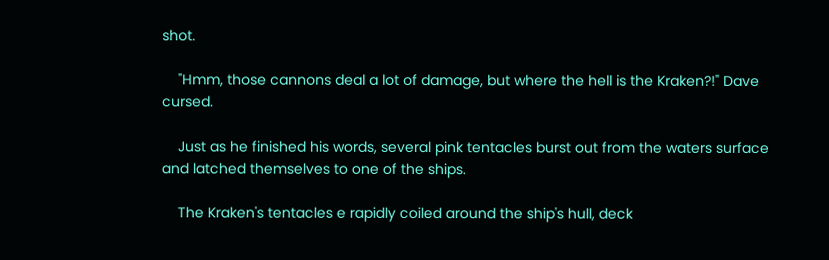shot.

    "Hmm, those cannons deal a lot of damage, but where the hell is the Kraken?!" Dave cursed.

    Just as he finished his words, several pink tentacles burst out from the waters surface and latched themselves to one of the ships.

    The Kraken's tentacles e rapidly coiled around the ship's hull, deck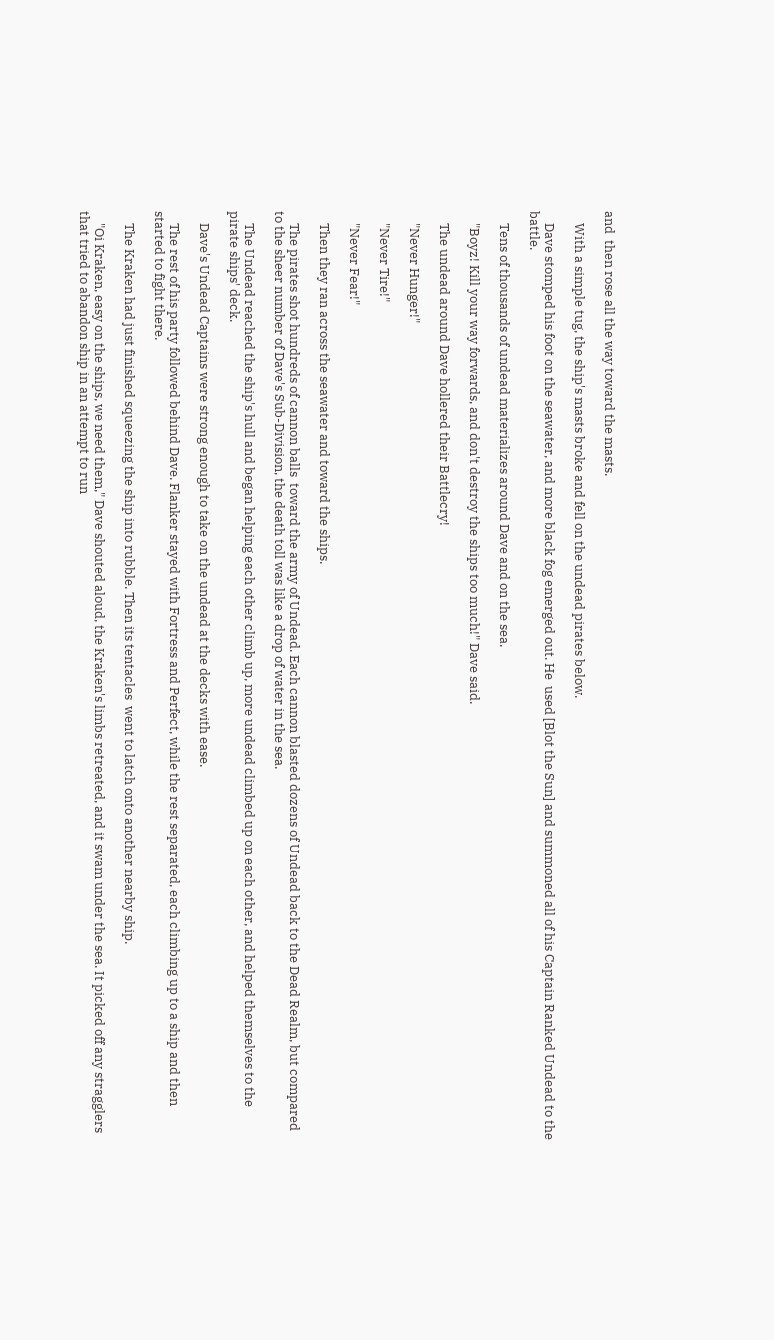and  then rose all the way toward the masts.

    With a simple tug, the ship's masts broke and fell on the undead pirates below.

    Dave stomped his foot on the seawater, and more black fog emerged out. He  used [Blot the Sun] and summoned all of his Captain Ranked Undead to the battle.

    Tens of thousands of undead materializes around Dave and on the sea.

    "Boyz! Kill your way forwards, and don't destroy the ships too much!" Dave said.

    The undead around Dave hollered their Battlecry!

    "Never Hunger!"

    "Never Tire!"

    "Never Fear!"

    Then they ran across the seawater and toward the ships.

    The pirates shot hundreds of cannon balls  toward the army of Undead. Each cannon blasted dozens of Undead back to the Dead Realm, but compared to the sheer number of Dave's Sub-Division, the death toll was like a drop of water in the sea.

    The Undead reached the ship's hull and began helping each other climb up, more undead climbed up on each other, and helped themselves to the pirate ships' deck.

    Dave's Undead Captains were strong enough to take on the undead at the decks with ease.

    The rest of his party followed behind Dave. Flanker stayed with Fortress and Perfect, while the rest separated, each climbing up to a ship and then started to fight there.

    The Kraken had just finished squeezing the ship into rubble. Then its tentacles  went to latch onto another nearby ship.

    "Oi Kraken, easy on the ships, we need them," Dave shouted aloud, the Kraken's limbs retreated, and it swam under the sea. It picked off any stragglers that tried to abandon ship in an attempt to run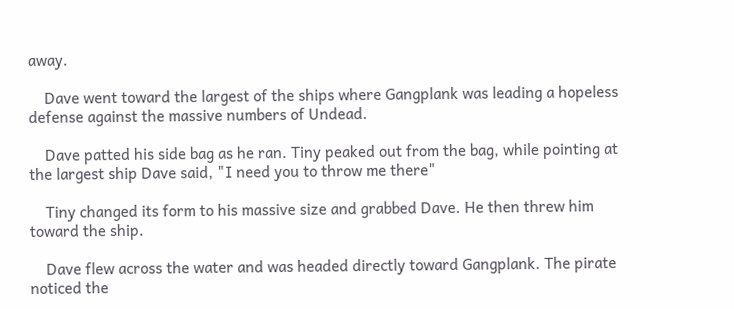away.

    Dave went toward the largest of the ships where Gangplank was leading a hopeless defense against the massive numbers of Undead.

    Dave patted his side bag as he ran. Tiny peaked out from the bag, while pointing at the largest ship Dave said, "I need you to throw me there"

    Tiny changed its form to his massive size and grabbed Dave. He then threw him toward the ship.

    Dave flew across the water and was headed directly toward Gangplank. The pirate noticed the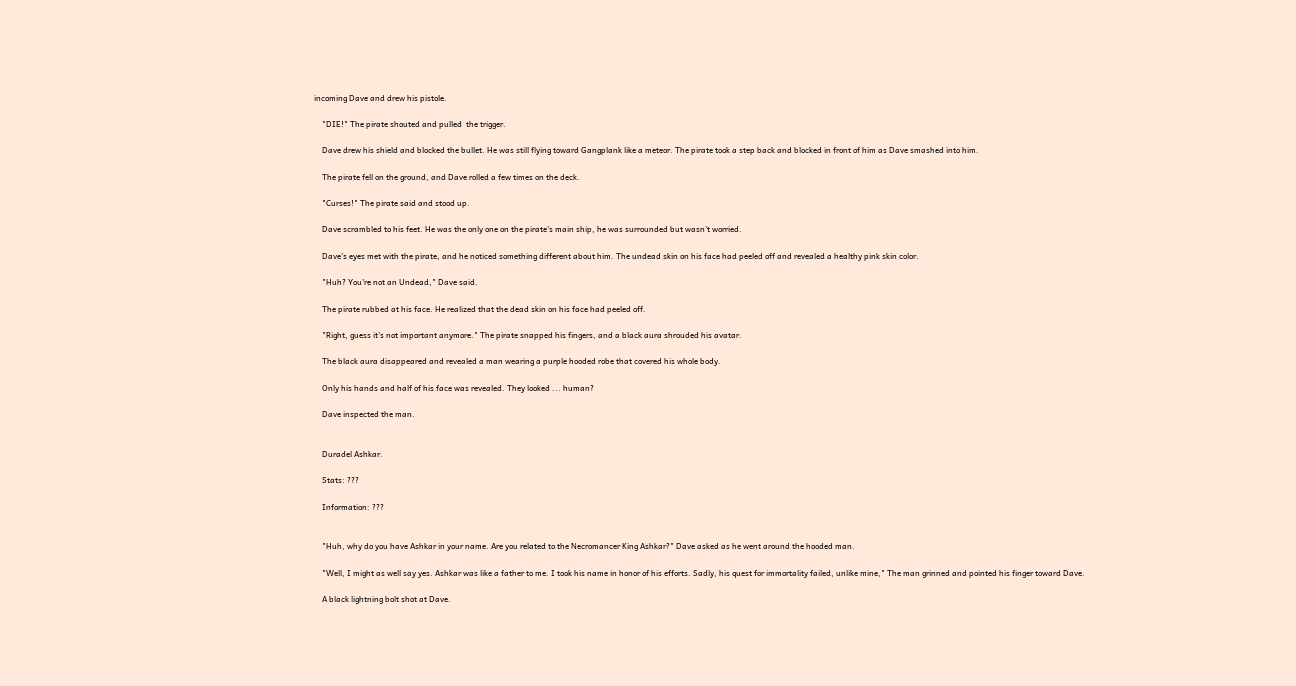incoming Dave and drew his pistole.

    "DIE!" The pirate shouted and pulled  the trigger.

    Dave drew his shield and blocked the bullet. He was still flying toward Gangplank like a meteor. The pirate took a step back and blocked in front of him as Dave smashed into him.

    The pirate fell on the ground, and Dave rolled a few times on the deck.

    "Curses!" The pirate said and stood up.

    Dave scrambled to his feet. He was the only one on the pirate's main ship, he was surrounded but wasn't worried.

    Dave's eyes met with the pirate, and he noticed something different about him. The undead skin on his face had peeled off and revealed a healthy pink skin color.

    "Huh? You're not an Undead," Dave said.

    The pirate rubbed at his face. He realized that the dead skin on his face had peeled off.

    "Right, guess it's not important anymore." The pirate snapped his fingers, and a black aura shrouded his avatar.

    The black aura disappeared and revealed a man wearing a purple hooded robe that covered his whole body.

    Only his hands and half of his face was revealed. They looked ... human?

    Dave inspected the man.


    Duradel Ashkar.

    Stats: ???

    Information: ???


    "Huh, why do you have Ashkar in your name. Are you related to the Necromancer King Ashkar?" Dave asked as he went around the hooded man.

    "Well, I might as well say yes. Ashkar was like a father to me. I took his name in honor of his efforts. Sadly, his quest for immortality failed, unlike mine," The man grinned and pointed his finger toward Dave.

    A black lightning bolt shot at Dave.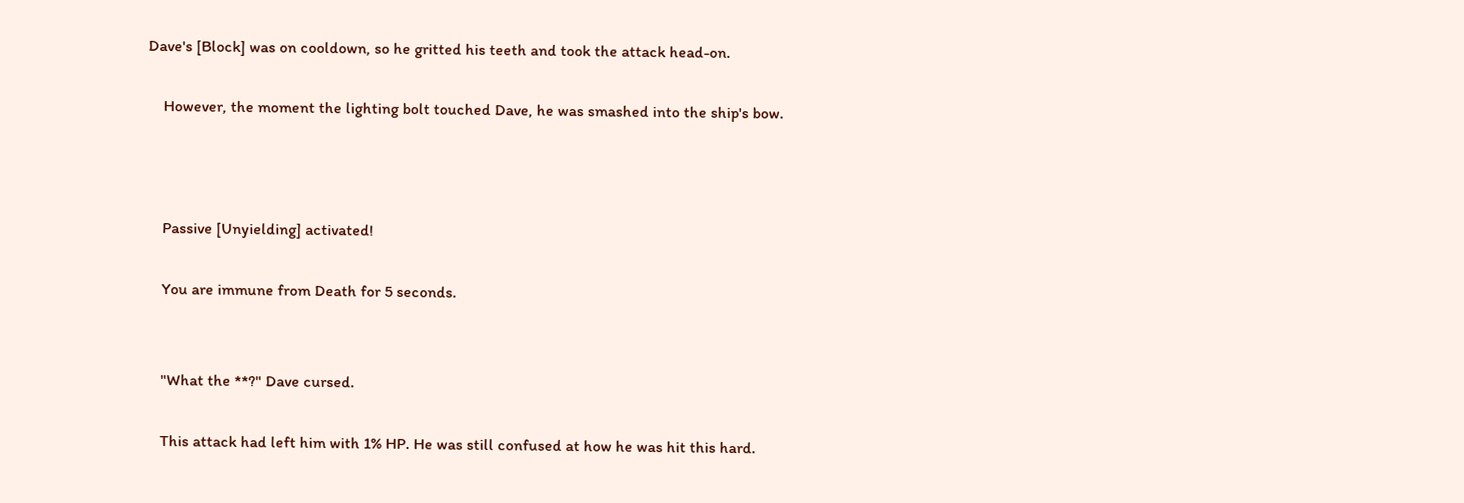Dave's [Block] was on cooldown, so he gritted his teeth and took the attack head-on.

    However, the moment the lighting bolt touched Dave, he was smashed into the ship's bow.



    Passive [Unyielding] activated!

    You are immune from Death for 5 seconds.


    "What the **?" Dave cursed.

    This attack had left him with 1% HP. He was still confused at how he was hit this hard.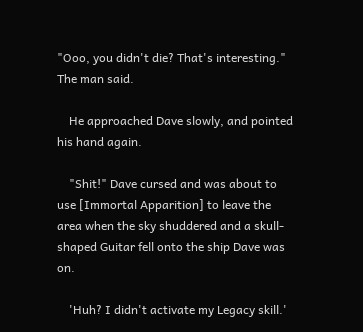"Ooo, you didn't die? That's interesting." The man said.

    He approached Dave slowly, and pointed his hand again.

    "Shit!" Dave cursed and was about to use [Immortal Apparition] to leave the area when the sky shuddered and a skull-shaped Guitar fell onto the ship Dave was on.

    'Huh? I didn't activate my Legacy skill.'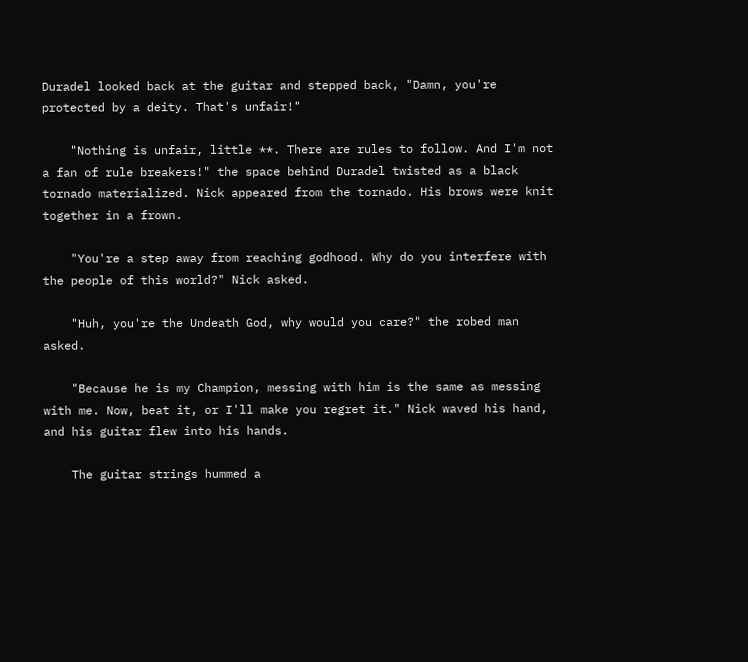Duradel looked back at the guitar and stepped back, "Damn, you're protected by a deity. That's unfair!"

    "Nothing is unfair, little **. There are rules to follow. And I'm not a fan of rule breakers!" the space behind Duradel twisted as a black tornado materialized. Nick appeared from the tornado. His brows were knit together in a frown.

    "You're a step away from reaching godhood. Why do you interfere with the people of this world?" Nick asked.

    "Huh, you're the Undeath God, why would you care?" the robed man asked.

    "Because he is my Champion, messing with him is the same as messing with me. Now, beat it, or I'll make you regret it." Nick waved his hand, and his guitar flew into his hands.

    The guitar strings hummed a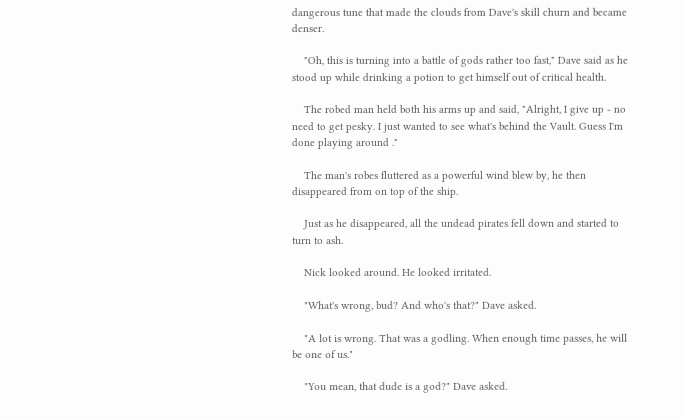dangerous tune that made the clouds from Dave's skill churn and became denser.

    "Oh, this is turning into a battle of gods rather too fast," Dave said as he stood up while drinking a potion to get himself out of critical health.

    The robed man held both his arms up and said, "Alright, I give up - no need to get pesky. I just wanted to see what's behind the Vault. Guess I'm done playing around ."

    The man's robes fluttered as a powerful wind blew by, he then disappeared from on top of the ship.

    Just as he disappeared, all the undead pirates fell down and started to turn to ash.

    Nick looked around. He looked irritated.

    "What's wrong, bud? And who's that?" Dave asked.

    "A lot is wrong. That was a godling. When enough time passes, he will be one of us."

    "You mean, that dude is a god?" Dave asked.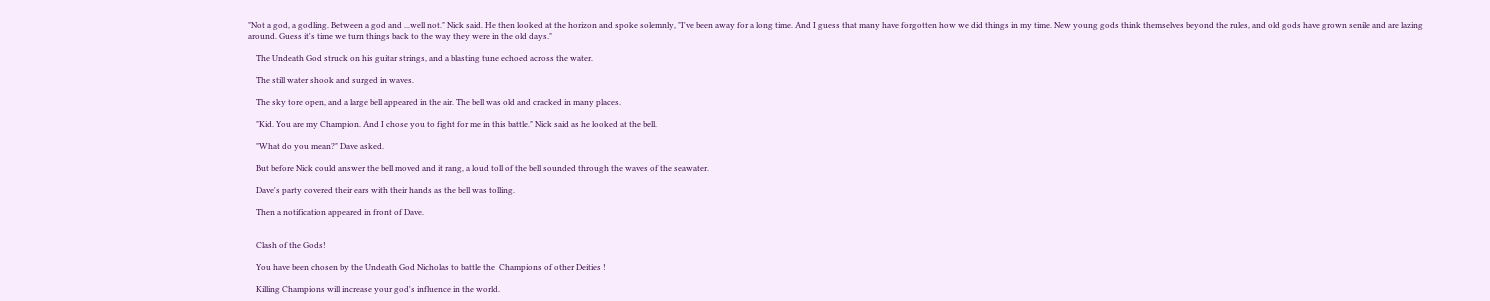"Not a god, a godling. Between a god and ...well not." Nick said. He then looked at the horizon and spoke solemnly, "I've been away for a long time. And I guess that many have forgotten how we did things in my time. New young gods think themselves beyond the rules, and old gods have grown senile and are lazing around. Guess it's time we turn things back to the way they were in the old days."

    The Undeath God struck on his guitar strings, and a blasting tune echoed across the water.

    The still water shook and surged in waves.

    The sky tore open, and a large bell appeared in the air. The bell was old and cracked in many places.

    "Kid. You are my Champion. And I chose you to fight for me in this battle." Nick said as he looked at the bell.

    "What do you mean?" Dave asked.

    But before Nick could answer the bell moved and it rang, a loud toll of the bell sounded through the waves of the seawater.

    Dave's party covered their ears with their hands as the bell was tolling.

    Then a notification appeared in front of Dave.


    Clash of the Gods!

    You have been chosen by the Undeath God Nicholas to battle the  Champions of other Deities !

    Killing Champions will increase your god's influence in the world.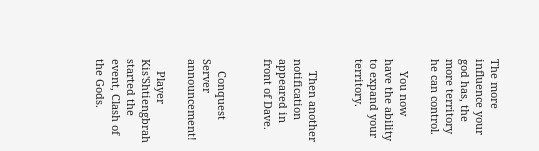The more influence your god has, the more territory he can control.

    You now have the ability to expand your territory.


    Then another notification appeared in front of Dave.


    Conquest Server announcement!

    Player Kis'Shtiengbrah started the event, Clash of the Gods.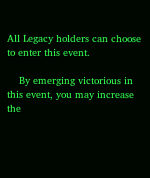All Legacy holders can choose to enter this event.

    By emerging victorious in this event, you may increase the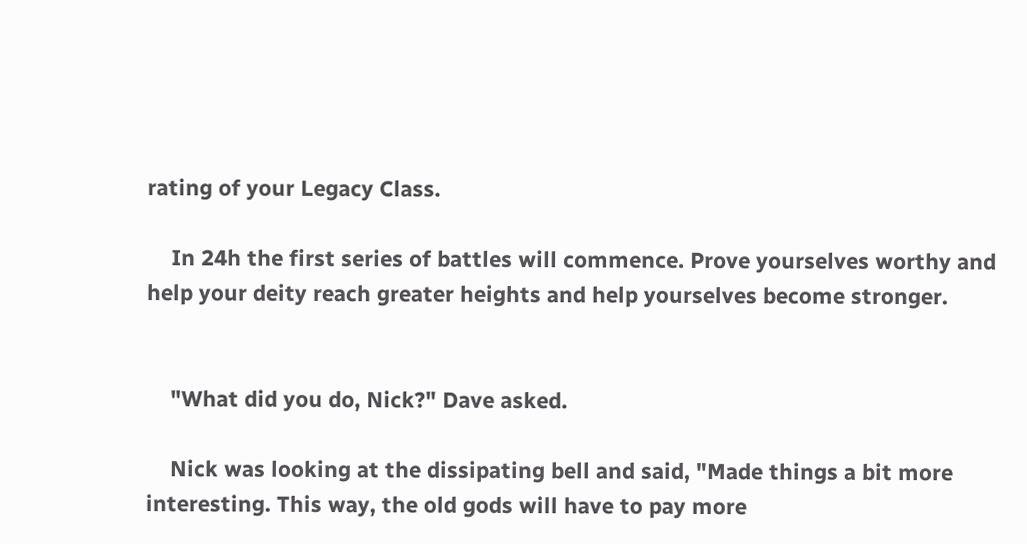rating of your Legacy Class.

    In 24h the first series of battles will commence. Prove yourselves worthy and help your deity reach greater heights and help yourselves become stronger.


    "What did you do, Nick?" Dave asked.

    Nick was looking at the dissipating bell and said, "Made things a bit more interesting. This way, the old gods will have to pay more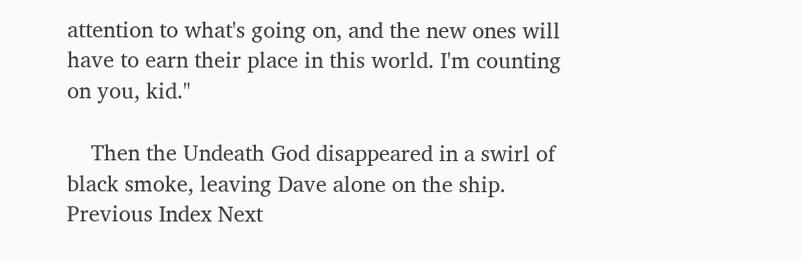attention to what's going on, and the new ones will have to earn their place in this world. I'm counting on you, kid."

    Then the Undeath God disappeared in a swirl of black smoke, leaving Dave alone on the ship.
Previous Index Next